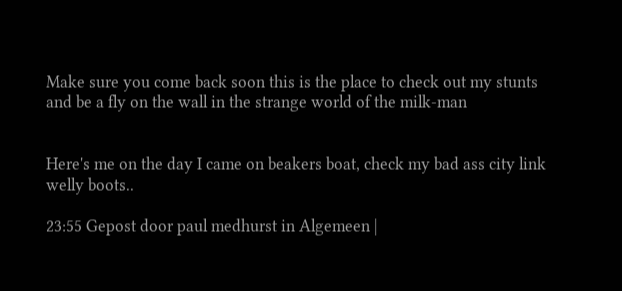Make sure you come back soon this is the place to check out my stunts and be a fly on the wall in the strange world of the milk-man


Here's me on the day I came on beakers boat, check my bad ass city link welly boots..

23:55 Gepost door paul medhurst in Algemeen |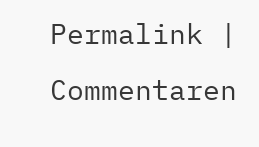Permalink | Commentaren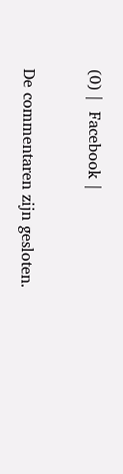(0) |  Facebook |

De commentaren zijn gesloten.